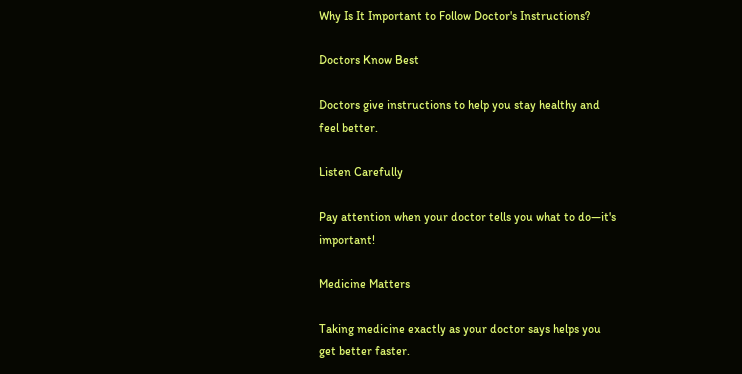Why Is It Important to Follow Doctor's Instructions?

Doctors Know Best

Doctors give instructions to help you stay healthy and feel better.

Listen Carefully

Pay attention when your doctor tells you what to do—it's important!

Medicine Matters

Taking medicine exactly as your doctor says helps you get better faster.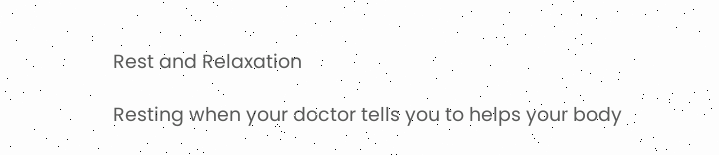Rest and Relaxation

Resting when your doctor tells you to helps your body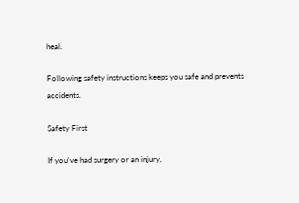heal.

Following safety instructions keeps you safe and prevents accidents.

Safety First

If you've had surgery or an injury,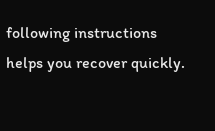following instructions helps you recover quickly.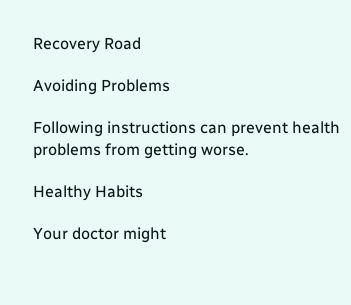Recovery Road

Avoiding Problems

Following instructions can prevent health problems from getting worse.

Healthy Habits

Your doctor might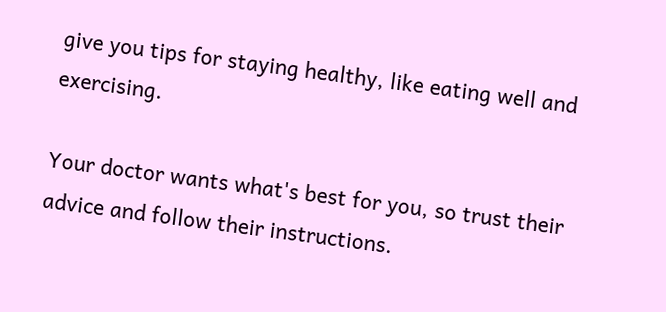give you tips for staying healthy, like eating well and exercising.

Your doctor wants what's best for you, so trust their advice and follow their instructions.